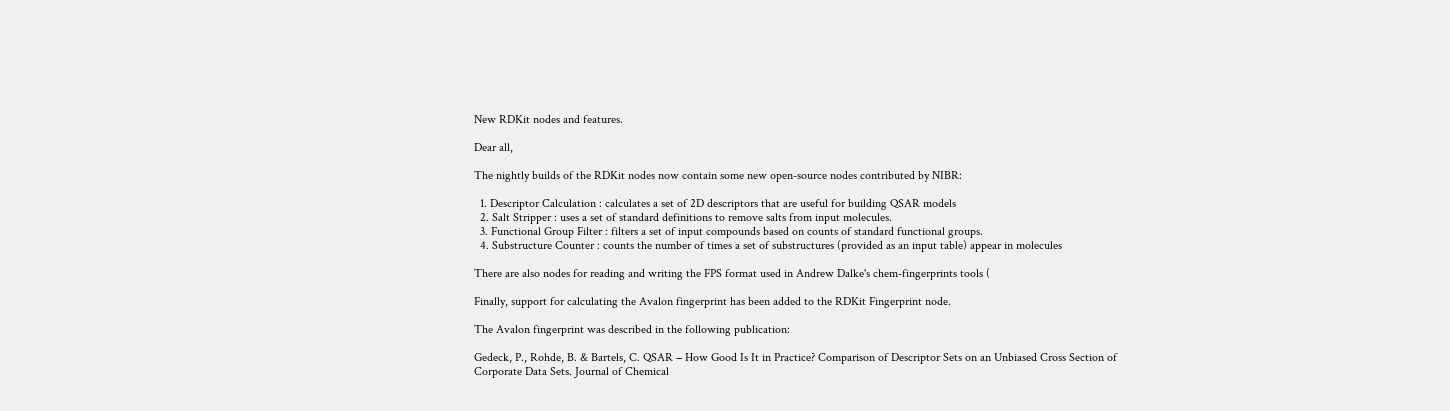New RDKit nodes and features.

Dear all,

The nightly builds of the RDKit nodes now contain some new open-source nodes contributed by NIBR:

  1. Descriptor Calculation : calculates a set of 2D descriptors that are useful for building QSAR models
  2. Salt Stripper : uses a set of standard definitions to remove salts from input molecules.
  3. Functional Group Filter : filters a set of input compounds based on counts of standard functional groups.
  4. Substructure Counter : counts the number of times a set of substructures (provided as an input table) appear in molecules

There are also nodes for reading and writing the FPS format used in Andrew Dalke's chem-fingerprints tools (

Finally, support for calculating the Avalon fingerprint has been added to the RDKit Fingerprint node.

The Avalon fingerprint was described in the following publication:

Gedeck, P., Rohde, B. & Bartels, C. QSAR − How Good Is It in Practice? Comparison of Descriptor Sets on an Unbiased Cross Section of Corporate Data Sets. Journal of Chemical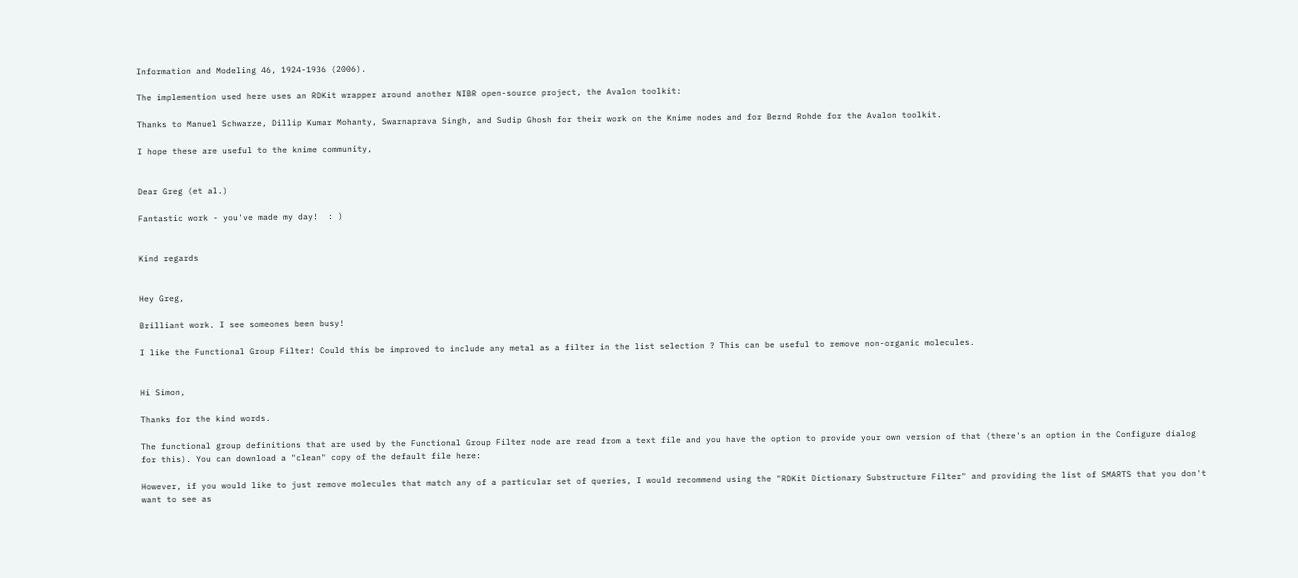Information and Modeling 46, 1924-1936 (2006).

The implemention used here uses an RDKit wrapper around another NIBR open-source project, the Avalon toolkit:

Thanks to Manuel Schwarze, Dillip Kumar Mohanty, Swarnaprava Singh, and Sudip Ghosh for their work on the Knime nodes and for Bernd Rohde for the Avalon toolkit.

I hope these are useful to the knime community,


Dear Greg (et al.)

Fantastic work - you've made my day!  : )


Kind regards


Hey Greg,

Brilliant work. I see someones been busy!

I like the Functional Group Filter! Could this be improved to include any metal as a filter in the list selection ? This can be useful to remove non-organic molecules.


Hi Simon,

Thanks for the kind words.

The functional group definitions that are used by the Functional Group Filter node are read from a text file and you have the option to provide your own version of that (there's an option in the Configure dialog for this). You can download a "clean" copy of the default file here:

However, if you would like to just remove molecules that match any of a particular set of queries, I would recommend using the "RDKit Dictionary Substructure Filter" and providing the list of SMARTS that you don't want to see as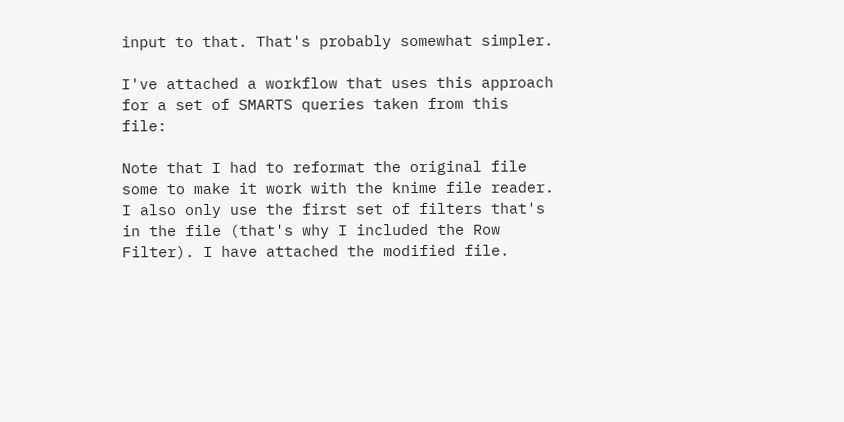input to that. That's probably somewhat simpler.

I've attached a workflow that uses this approach for a set of SMARTS queries taken from this file:

Note that I had to reformat the original file some to make it work with the knime file reader. I also only use the first set of filters that's in the file (that's why I included the Row Filter). I have attached the modified file.